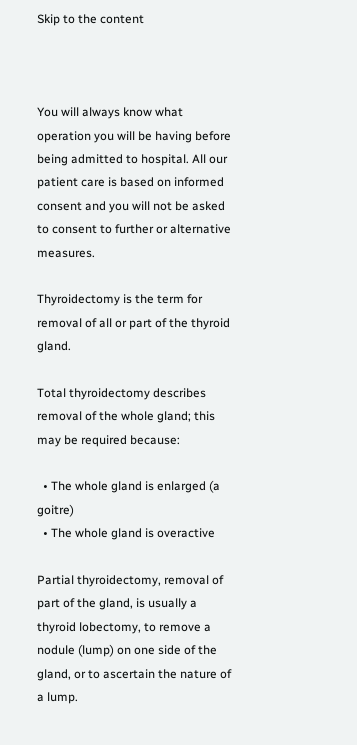Skip to the content



You will always know what operation you will be having before being admitted to hospital. All our patient care is based on informed consent and you will not be asked to consent to further or alternative measures.

Thyroidectomy is the term for removal of all or part of the thyroid gland.

Total thyroidectomy describes removal of the whole gland; this may be required because:

  • The whole gland is enlarged (a goitre)
  • The whole gland is overactive

Partial thyroidectomy, removal of part of the gland, is usually a thyroid lobectomy, to remove a nodule (lump) on one side of the gland, or to ascertain the nature of a lump.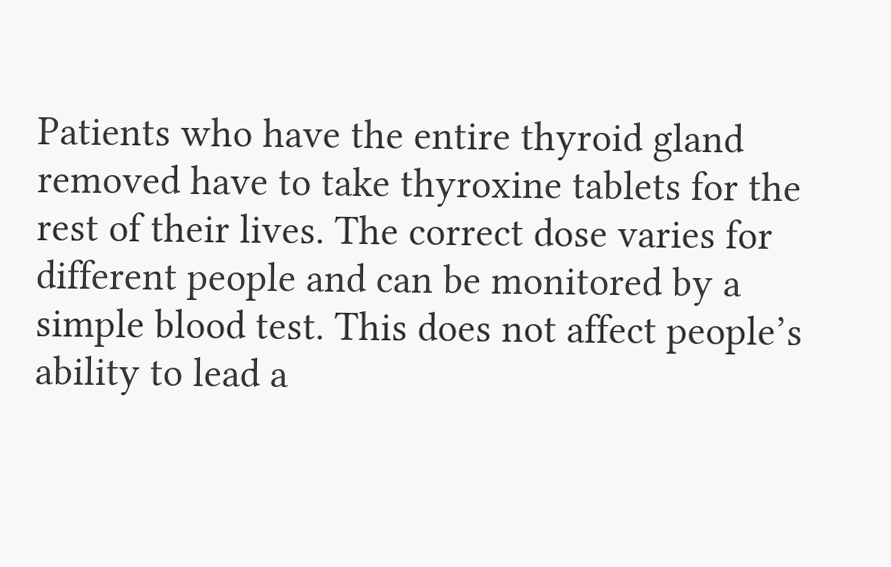Patients who have the entire thyroid gland removed have to take thyroxine tablets for the rest of their lives. The correct dose varies for different people and can be monitored by a simple blood test. This does not affect people’s ability to lead a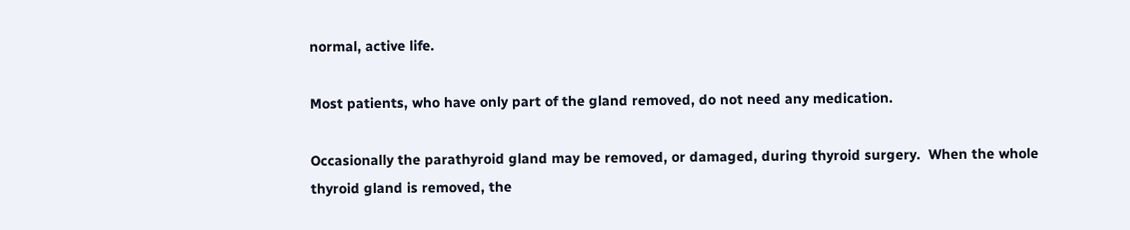normal, active life.

Most patients, who have only part of the gland removed, do not need any medication.

Occasionally the parathyroid gland may be removed, or damaged, during thyroid surgery.  When the whole thyroid gland is removed, the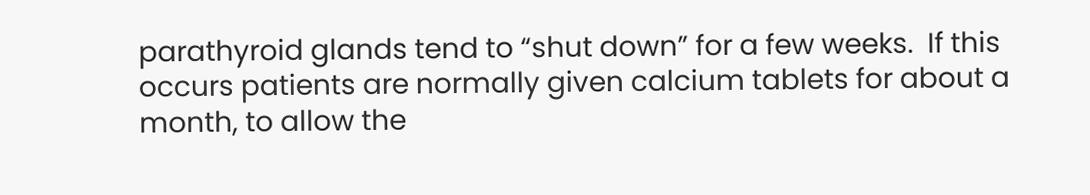parathyroid glands tend to “shut down” for a few weeks.  If this occurs patients are normally given calcium tablets for about a month, to allow the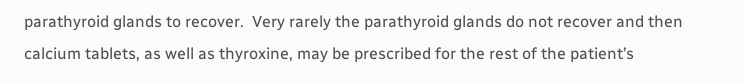parathyroid glands to recover.  Very rarely the parathyroid glands do not recover and then calcium tablets, as well as thyroxine, may be prescribed for the rest of the patient’s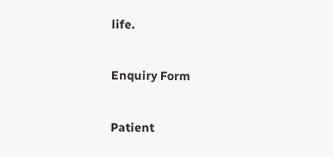life.

Enquiry Form

Patient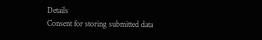Details
Consent for storing submitted data